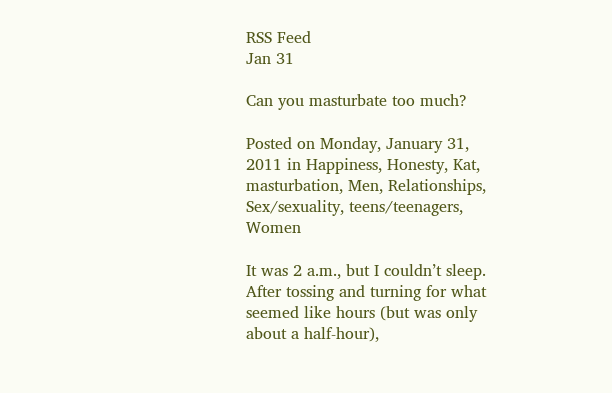RSS Feed
Jan 31

Can you masturbate too much?

Posted on Monday, January 31, 2011 in Happiness, Honesty, Kat, masturbation, Men, Relationships, Sex/sexuality, teens/teenagers, Women

It was 2 a.m., but I couldn’t sleep. After tossing and turning for what seemed like hours (but was only about a half-hour),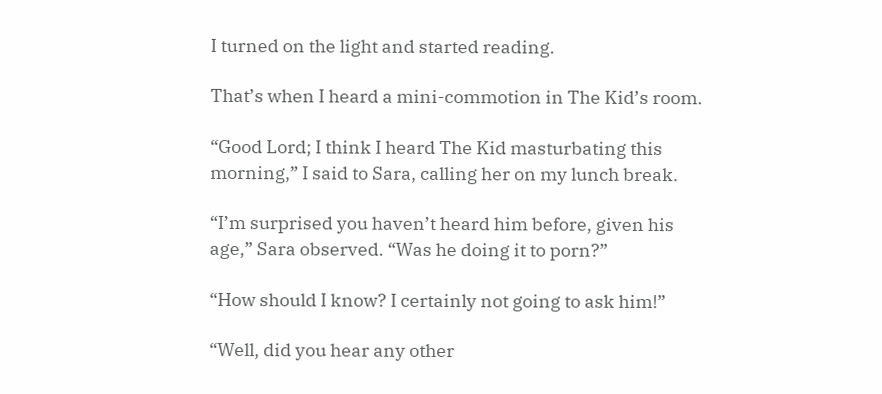I turned on the light and started reading.

That’s when I heard a mini-commotion in The Kid’s room.

“Good Lord; I think I heard The Kid masturbating this morning,” I said to Sara, calling her on my lunch break.

“I’m surprised you haven’t heard him before, given his age,” Sara observed. “Was he doing it to porn?”

“How should I know? I certainly not going to ask him!”

“Well, did you hear any other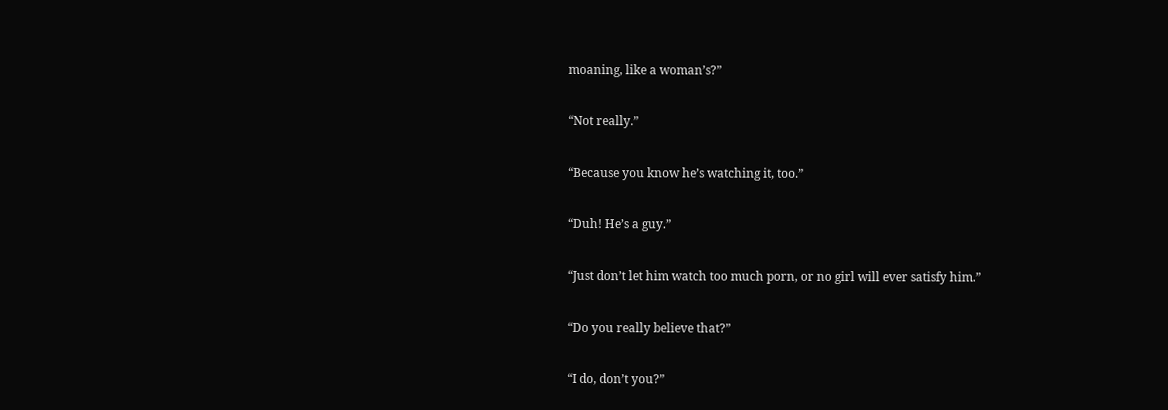moaning, like a woman’s?”

“Not really.”

“Because you know he’s watching it, too.”

“Duh! He’s a guy.”

“Just don’t let him watch too much porn, or no girl will ever satisfy him.”

“Do you really believe that?”

“I do, don’t you?”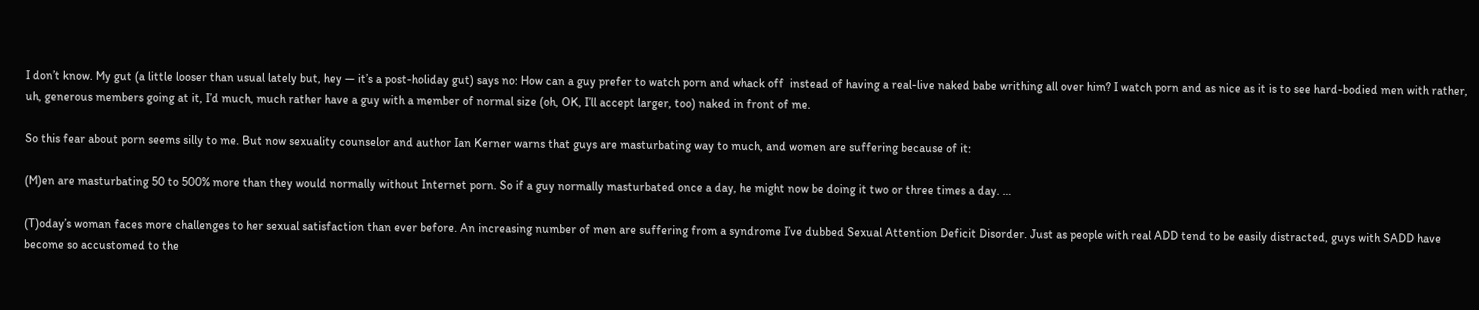I don’t know. My gut (a little looser than usual lately but, hey — it’s a post-holiday gut) says no: How can a guy prefer to watch porn and whack off  instead of having a real-live naked babe writhing all over him? I watch porn and as nice as it is to see hard-bodied men with rather, uh, generous members going at it, I’d much, much rather have a guy with a member of normal size (oh, OK, I’ll accept larger, too) naked in front of me.

So this fear about porn seems silly to me. But now sexuality counselor and author Ian Kerner warns that guys are masturbating way to much, and women are suffering because of it:

(M)en are masturbating 50 to 500% more than they would normally without Internet porn. So if a guy normally masturbated once a day, he might now be doing it two or three times a day. …

(T)oday’s woman faces more challenges to her sexual satisfaction than ever before. An increasing number of men are suffering from a syndrome I’ve dubbed Sexual Attention Deficit Disorder. Just as people with real ADD tend to be easily distracted, guys with SADD have become so accustomed to the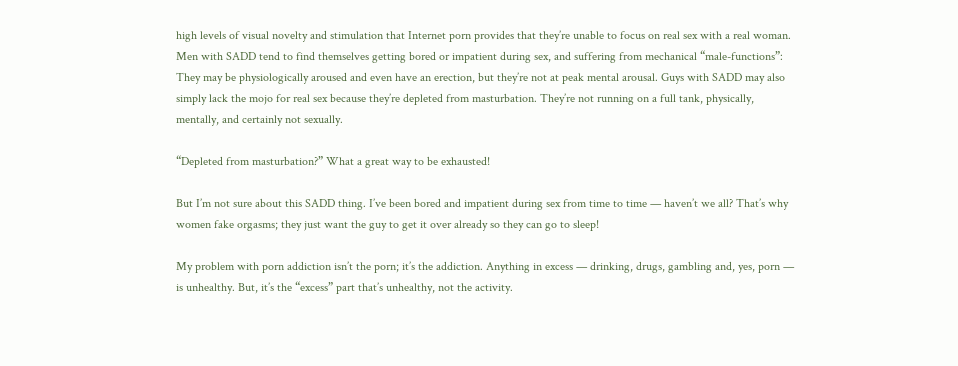high levels of visual novelty and stimulation that Internet porn provides that they’re unable to focus on real sex with a real woman. Men with SADD tend to find themselves getting bored or impatient during sex, and suffering from mechanical “male-functions”: They may be physiologically aroused and even have an erection, but they’re not at peak mental arousal. Guys with SADD may also simply lack the mojo for real sex because they’re depleted from masturbation. They’re not running on a full tank, physically, mentally, and certainly not sexually.

“Depleted from masturbation?” What a great way to be exhausted!

But I’m not sure about this SADD thing. I’ve been bored and impatient during sex from time to time — haven’t we all? That’s why women fake orgasms; they just want the guy to get it over already so they can go to sleep!

My problem with porn addiction isn’t the porn; it’s the addiction. Anything in excess — drinking, drugs, gambling and, yes, porn — is unhealthy. But, it’s the “excess” part that’s unhealthy, not the activity.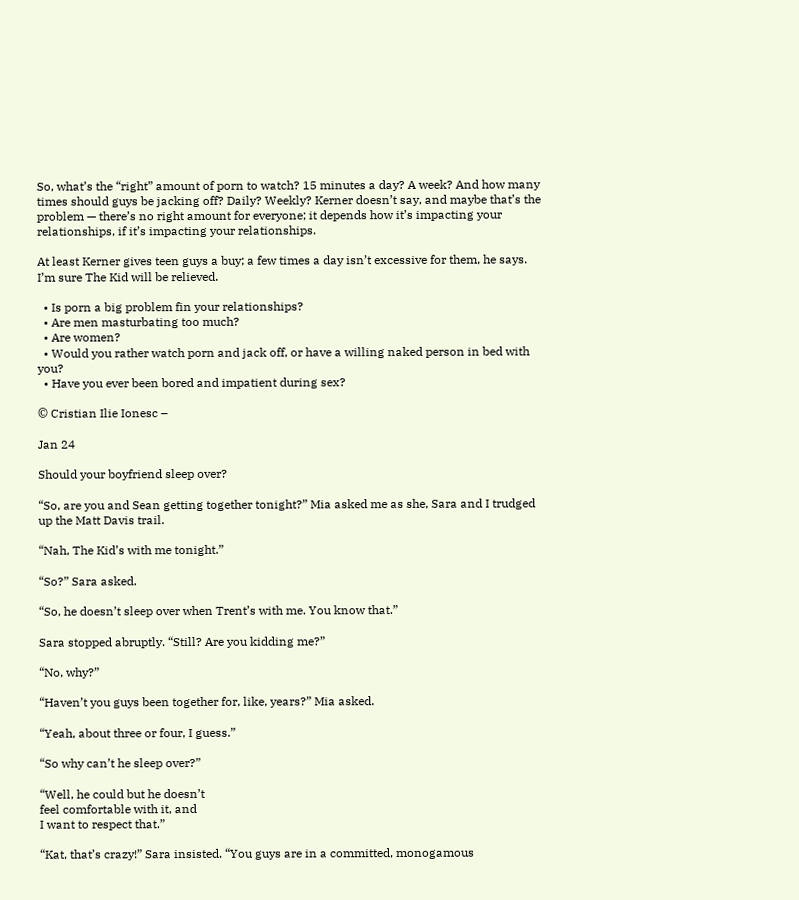So, what’s the “right” amount of porn to watch? 15 minutes a day? A week? And how many times should guys be jacking off? Daily? Weekly? Kerner doesn’t say, and maybe that’s the problem — there’s no right amount for everyone; it depends how it’s impacting your relationships, if it’s impacting your relationships.

At least Kerner gives teen guys a buy; a few times a day isn’t excessive for them, he says. I’m sure The Kid will be relieved.

  • Is porn a big problem fin your relationships?
  • Are men masturbating too much?
  • Are women?
  • Would you rather watch porn and jack off, or have a willing naked person in bed with you?
  • Have you ever been bored and impatient during sex?

© Cristian Ilie Ionesc –

Jan 24

Should your boyfriend sleep over?

“So, are you and Sean getting together tonight?” Mia asked me as she, Sara and I trudged up the Matt Davis trail.

“Nah, The Kid’s with me tonight.”

“So?” Sara asked.

“So, he doesn’t sleep over when Trent’s with me. You know that.”

Sara stopped abruptly. “Still? Are you kidding me?”

“No, why?”

“Haven’t you guys been together for, like, years?” Mia asked.

“Yeah, about three or four, I guess.”

“So why can’t he sleep over?”

“Well, he could but he doesn’t
feel comfortable with it, and
I want to respect that.”

“Kat, that’s crazy!” Sara insisted. “You guys are in a committed, monogamous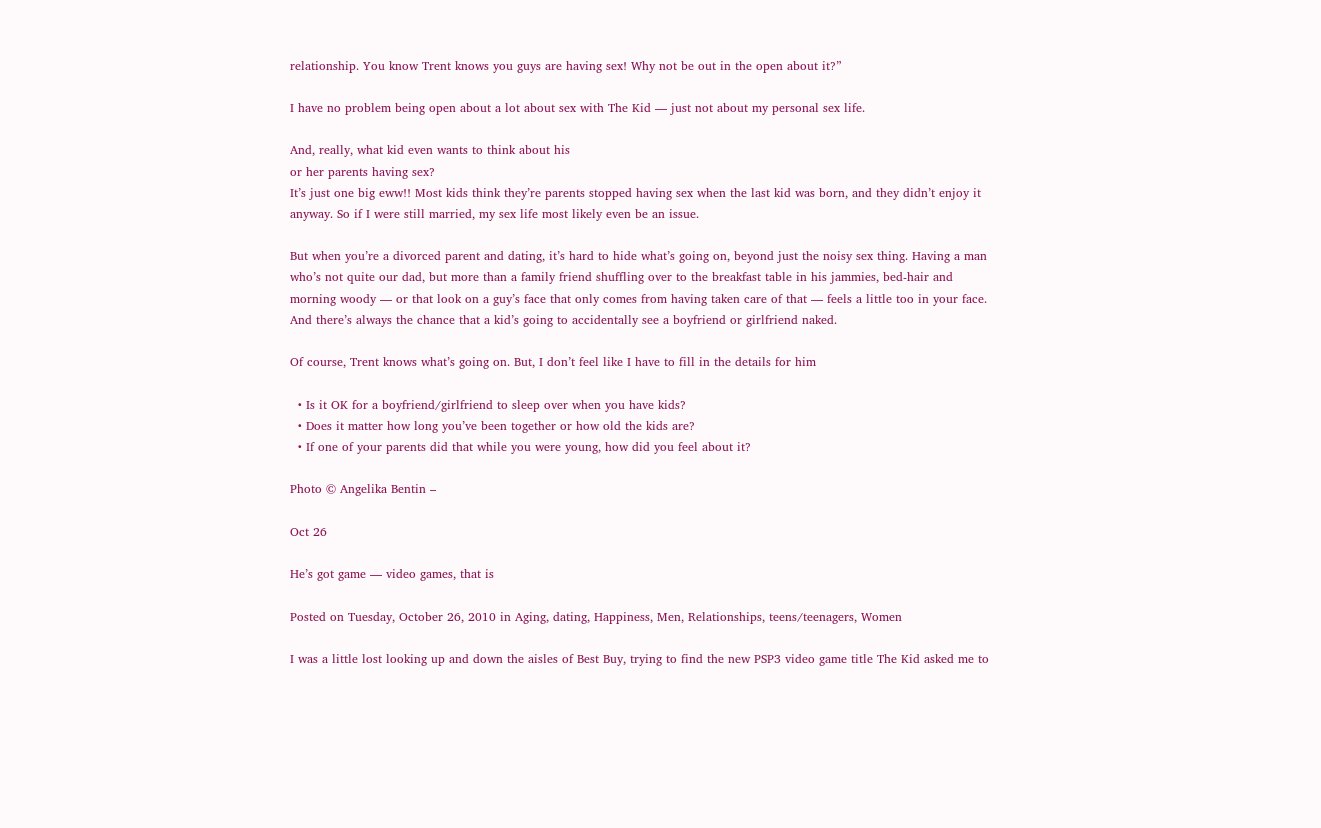relationship. You know Trent knows you guys are having sex! Why not be out in the open about it?”

I have no problem being open about a lot about sex with The Kid — just not about my personal sex life.

And, really, what kid even wants to think about his
or her parents having sex?
It’s just one big eww!! Most kids think they’re parents stopped having sex when the last kid was born, and they didn’t enjoy it anyway. So if I were still married, my sex life most likely even be an issue.

But when you’re a divorced parent and dating, it’s hard to hide what’s going on, beyond just the noisy sex thing. Having a man who’s not quite our dad, but more than a family friend shuffling over to the breakfast table in his jammies, bed-hair and morning woody — or that look on a guy’s face that only comes from having taken care of that — feels a little too in your face. And there’s always the chance that a kid’s going to accidentally see a boyfriend or girlfriend naked.

Of course, Trent knows what’s going on. But, I don’t feel like I have to fill in the details for him

  • Is it OK for a boyfriend/girlfriend to sleep over when you have kids?
  • Does it matter how long you’ve been together or how old the kids are?
  • If one of your parents did that while you were young, how did you feel about it?

Photo © Angelika Bentin –

Oct 26

He’s got game — video games, that is

Posted on Tuesday, October 26, 2010 in Aging, dating, Happiness, Men, Relationships, teens/teenagers, Women

I was a little lost looking up and down the aisles of Best Buy, trying to find the new PSP3 video game title The Kid asked me to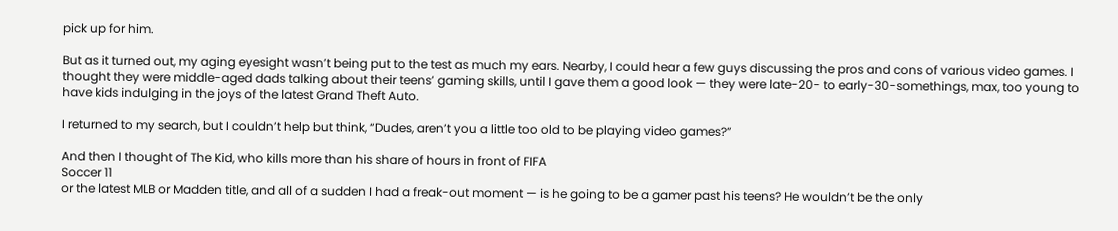pick up for him.

But as it turned out, my aging eyesight wasn’t being put to the test as much my ears. Nearby, I could hear a few guys discussing the pros and cons of various video games. I thought they were middle-aged dads talking about their teens’ gaming skills, until I gave them a good look — they were late-20- to early-30-somethings, max, too young to have kids indulging in the joys of the latest Grand Theft Auto.

I returned to my search, but I couldn’t help but think, “Dudes, aren’t you a little too old to be playing video games?”

And then I thought of The Kid, who kills more than his share of hours in front of FIFA
Soccer 11
or the latest MLB or Madden title, and all of a sudden I had a freak-out moment — is he going to be a gamer past his teens? He wouldn’t be the only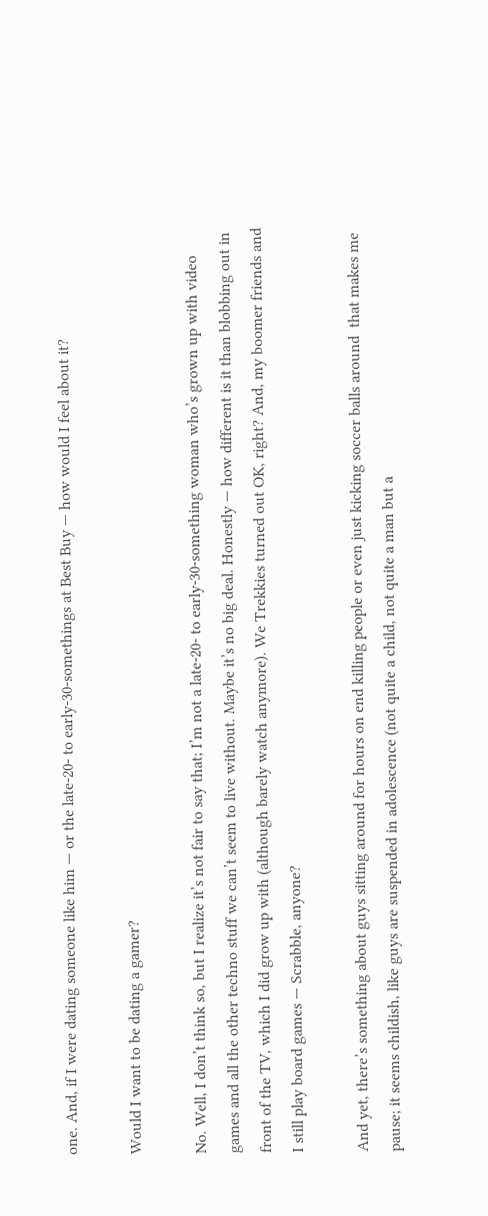one. And, if I were dating someone like him — or the late-20- to early-30-somethings at Best Buy — how would I feel about it?

Would I want to be dating a gamer?

No. Well, I don’t think so, but I realize it’s not fair to say that; I’m not a late-20- to early-30-something woman who’s grown up with video games and all the other techno stuff we can’t seem to live without. Maybe it’s no big deal. Honestly — how different is it than blobbing out in front of the TV, which I did grow up with (although barely watch anymore). We Trekkies turned out OK, right? And, my boomer friends and I still play board games — Scrabble, anyone?

And yet, there’s something about guys sitting around for hours on end killing people or even just kicking soccer balls around  that makes me pause; it seems childish, like guys are suspended in adolescence (not quite a child, not quite a man but a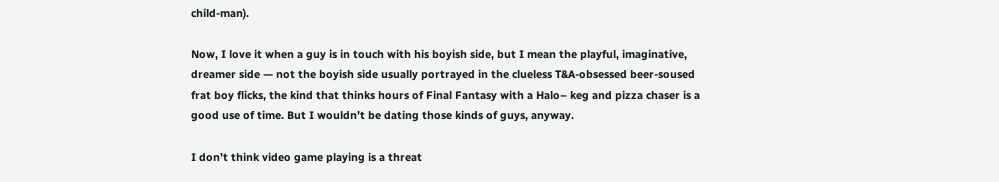child-man).

Now, I love it when a guy is in touch with his boyish side, but I mean the playful, imaginative, dreamer side — not the boyish side usually portrayed in the clueless T&A-obsessed beer-soused frat boy flicks, the kind that thinks hours of Final Fantasy with a Halo– keg and pizza chaser is a good use of time. But I wouldn’t be dating those kinds of guys, anyway.

I don’t think video game playing is a threat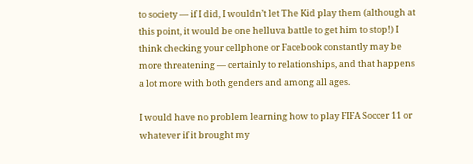to society — if I did, I wouldn’t let The Kid play them (although at this point, it would be one helluva battle to get him to stop!) I think checking your cellphone or Facebook constantly may be more threatening — certainly to relationships, and that happens a lot more with both genders and among all ages.

I would have no problem learning how to play FIFA Soccer 11 or whatever if it brought my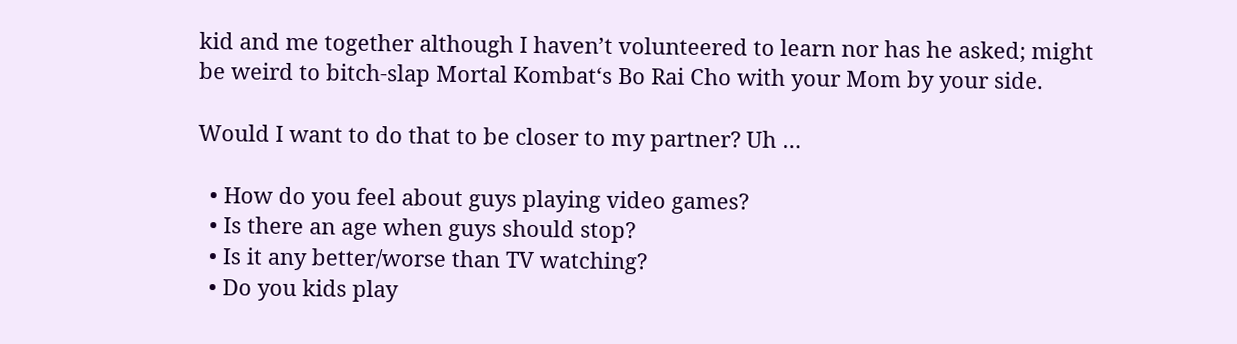kid and me together although I haven’t volunteered to learn nor has he asked; might be weird to bitch-slap Mortal Kombat‘s Bo Rai Cho with your Mom by your side.

Would I want to do that to be closer to my partner? Uh …

  • How do you feel about guys playing video games?
  • Is there an age when guys should stop?
  • Is it any better/worse than TV watching?
  • Do you kids play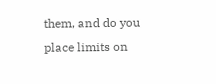them, and do you place limits on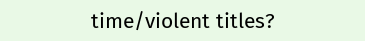time/violent titles?